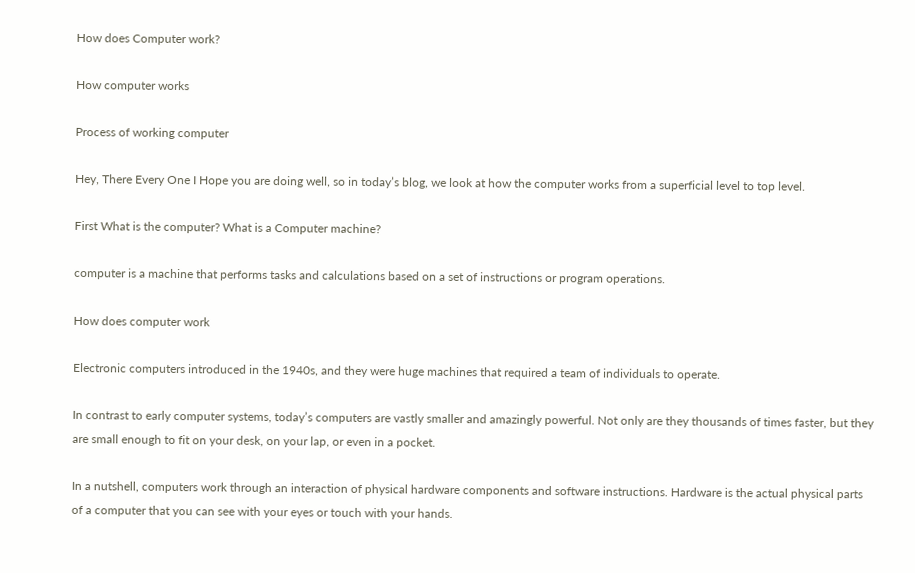How does Computer work?

How computer works

Process of working computer

Hey, There Every One I Hope you are doing well, so in today’s blog, we look at how the computer works from a superficial level to top level.

First What is the computer? What is a Computer machine?

computer is a machine that performs tasks and calculations based on a set of instructions or program operations.

How does computer work

Electronic computers introduced in the 1940s, and they were huge machines that required a team of individuals to operate.

In contrast to early computer systems, today’s computers are vastly smaller and amazingly powerful. Not only are they thousands of times faster, but they are small enough to fit on your desk, on your lap, or even in a pocket.

In a nutshell, computers work through an interaction of physical hardware components and software instructions. Hardware is the actual physical parts of a computer that you can see with your eyes or touch with your hands.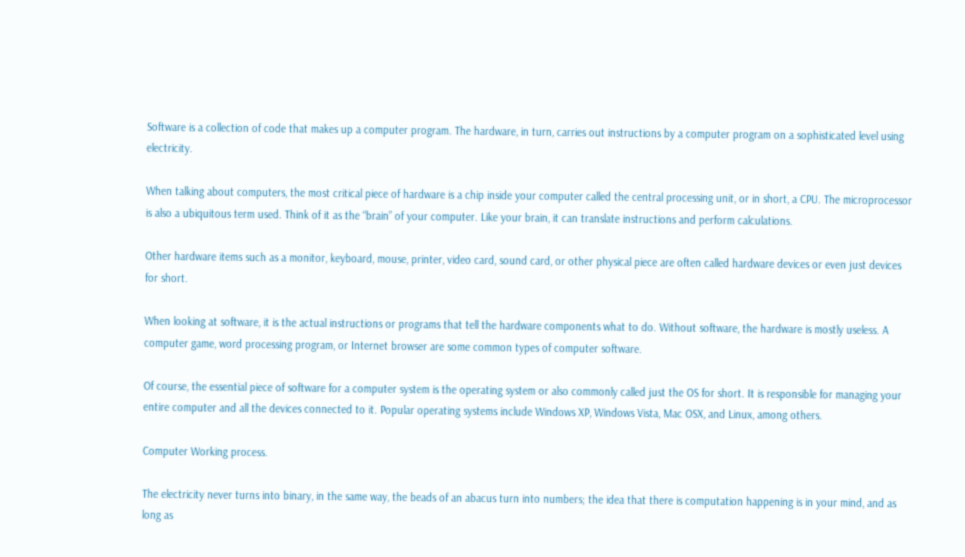Software is a collection of code that makes up a computer program. The hardware, in turn, carries out instructions by a computer program on a sophisticated level using electricity.

When talking about computers, the most critical piece of hardware is a chip inside your computer called the central processing unit, or in short, a CPU. The microprocessor is also a ubiquitous term used. Think of it as the “brain” of your computer. Like your brain, it can translate instructions and perform calculations.

Other hardware items such as a monitor, keyboard, mouse, printer, video card, sound card, or other physical piece are often called hardware devices or even just devices for short.

When looking at software, it is the actual instructions or programs that tell the hardware components what to do. Without software, the hardware is mostly useless. A computer game, word processing program, or Internet browser are some common types of computer software.

Of course, the essential piece of software for a computer system is the operating system or also commonly called just the OS for short. It is responsible for managing your entire computer and all the devices connected to it. Popular operating systems include Windows XP, Windows Vista, Mac OSX, and Linux, among others.

Computer Working process.

The electricity never turns into binary, in the same way, the beads of an abacus turn into numbers; the idea that there is computation happening is in your mind, and as long as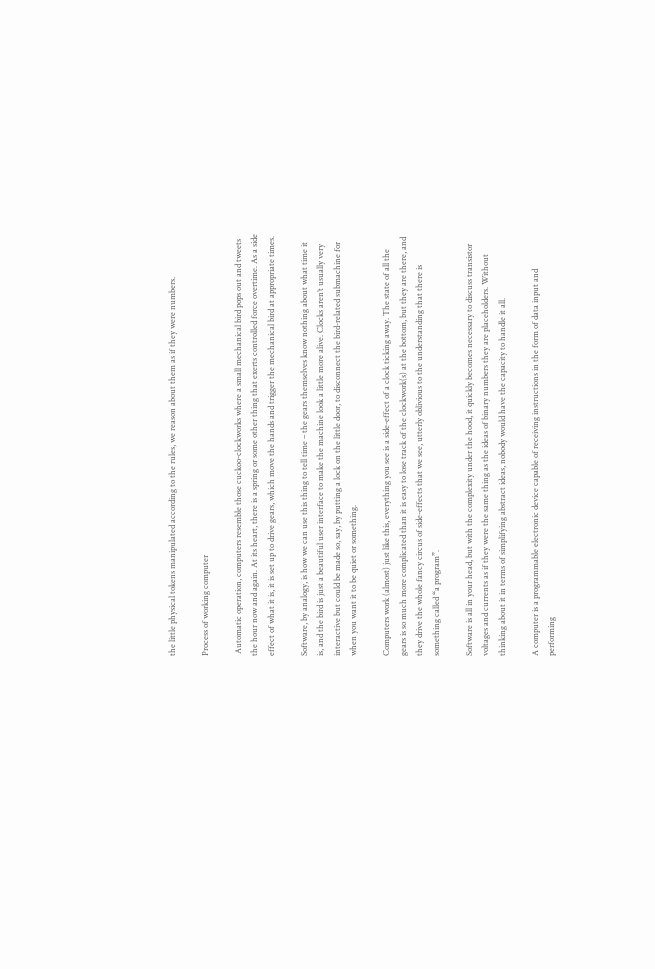the little physical tokens manipulated according to the rules, we reason about them as if they were numbers.

Process of working computer

 Automatic operation, computers resemble those cuckoo-clockworks where a small mechanical bird pops out and tweets the hour now and again. At its heart, there is a spring or some other thing that exerts controlled force overtime. As a side effect of what it is, it is set up to drive gears, which move the hands and trigger the mechanical bird at appropriate times.

Software, by analogy, is how we can use this thing to tell time – the gears themselves know nothing about what time it is, and the bird is just a beautiful user interface to make the machine look a little more alive. Clocks aren’t usually very interactive but could be made so, say, by putting a lock on the little door, to disconnect the bird-related submachine for when you want it to be quiet or something.

Computers work (almost) just like this, everything you see is a side-effect of a clock ticking away. The state of all the gears is so much more complicated than it is easy to lose track of the clockwork(s) at the bottom, but they are there, and they drive the whole fancy circus of side-effects that we see, utterly oblivious to the understanding that there is something called “a program”.

Software is all in your head, but with the complexity under the hood, it quickly becomes necessary to discuss transistor voltages and currents as if they were the same thing as the ideas of binary numbers they are placeholders. Without thinking about it in terms of simplifying abstract ideas, nobody would have the capacity to handle it all.

A computer is a programmable electronic device capable of receiving instructions in the form of data input and performing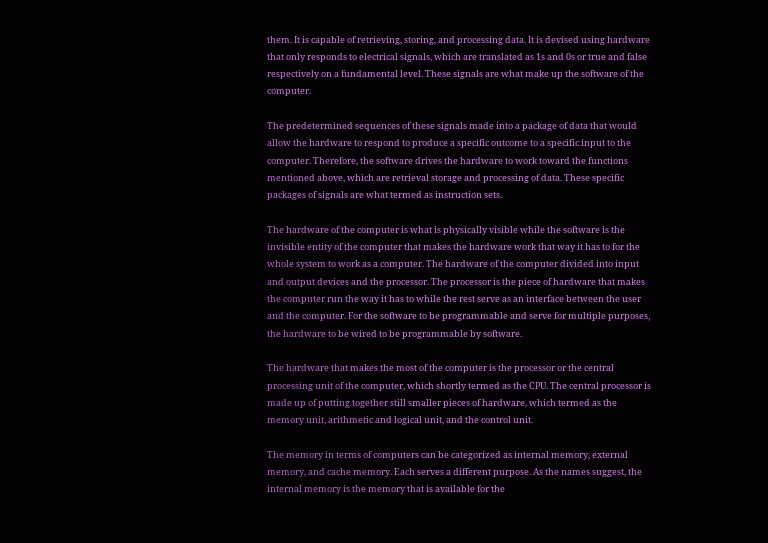them. It is capable of retrieving, storing, and processing data. It is devised using hardware that only responds to electrical signals, which are translated as 1s and 0s or true and false respectively on a fundamental level. These signals are what make up the software of the computer.

The predetermined sequences of these signals made into a package of data that would allow the hardware to respond to produce a specific outcome to a specific input to the computer. Therefore, the software drives the hardware to work toward the functions mentioned above, which are retrieval storage and processing of data. These specific packages of signals are what termed as instruction sets.

The hardware of the computer is what is physically visible while the software is the invisible entity of the computer that makes the hardware work that way it has to for the whole system to work as a computer. The hardware of the computer divided into input and output devices and the processor. The processor is the piece of hardware that makes the computer run the way it has to while the rest serve as an interface between the user and the computer. For the software to be programmable and serve for multiple purposes, the hardware to be wired to be programmable by software.

The hardware that makes the most of the computer is the processor or the central processing unit of the computer, which shortly termed as the CPU. The central processor is made up of putting together still smaller pieces of hardware, which termed as the memory unit, arithmetic and logical unit, and the control unit.

The memory in terms of computers can be categorized as internal memory, external memory, and cache memory. Each serves a different purpose. As the names suggest, the internal memory is the memory that is available for the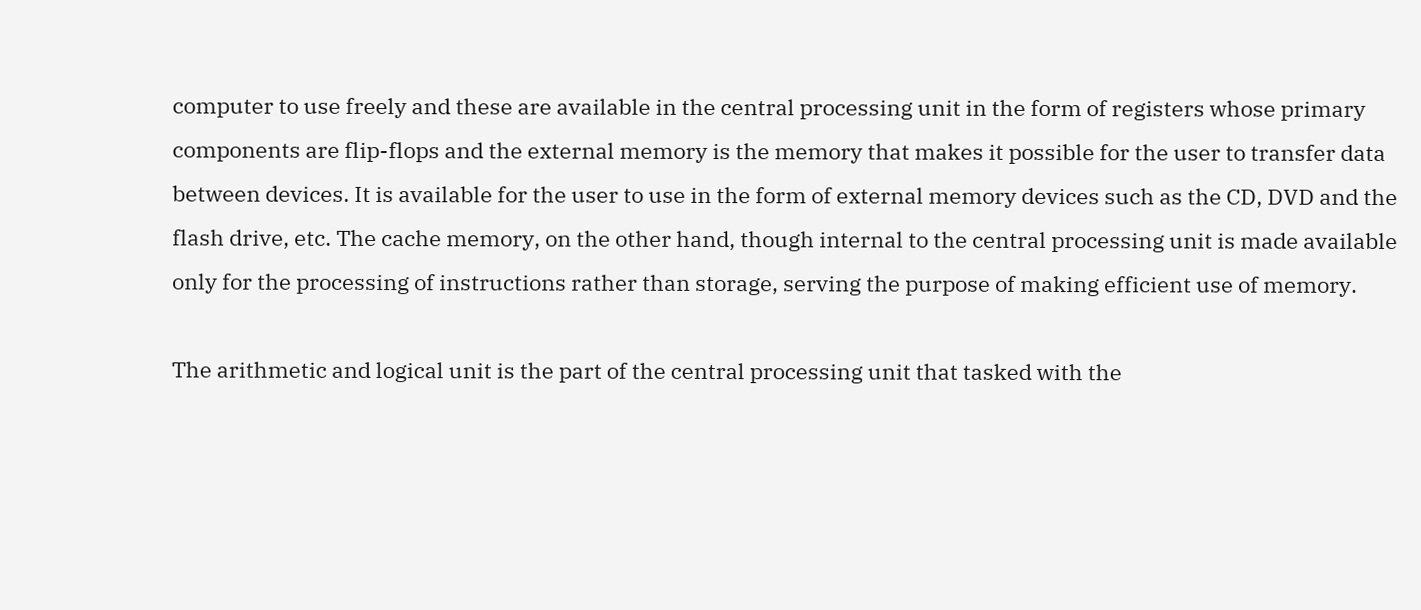computer to use freely and these are available in the central processing unit in the form of registers whose primary components are flip-flops and the external memory is the memory that makes it possible for the user to transfer data between devices. It is available for the user to use in the form of external memory devices such as the CD, DVD and the flash drive, etc. The cache memory, on the other hand, though internal to the central processing unit is made available only for the processing of instructions rather than storage, serving the purpose of making efficient use of memory.

The arithmetic and logical unit is the part of the central processing unit that tasked with the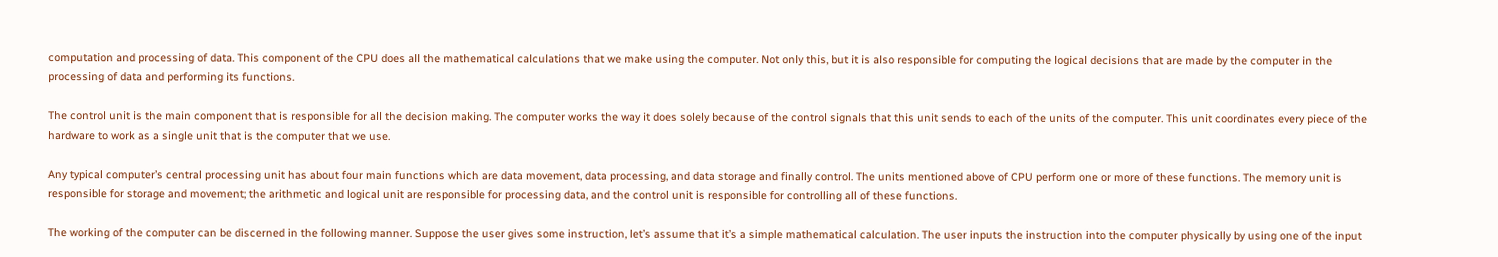computation and processing of data. This component of the CPU does all the mathematical calculations that we make using the computer. Not only this, but it is also responsible for computing the logical decisions that are made by the computer in the processing of data and performing its functions.

The control unit is the main component that is responsible for all the decision making. The computer works the way it does solely because of the control signals that this unit sends to each of the units of the computer. This unit coordinates every piece of the hardware to work as a single unit that is the computer that we use.

Any typical computer’s central processing unit has about four main functions which are data movement, data processing, and data storage and finally control. The units mentioned above of CPU perform one or more of these functions. The memory unit is responsible for storage and movement; the arithmetic and logical unit are responsible for processing data, and the control unit is responsible for controlling all of these functions.

The working of the computer can be discerned in the following manner. Suppose the user gives some instruction, let’s assume that it’s a simple mathematical calculation. The user inputs the instruction into the computer physically by using one of the input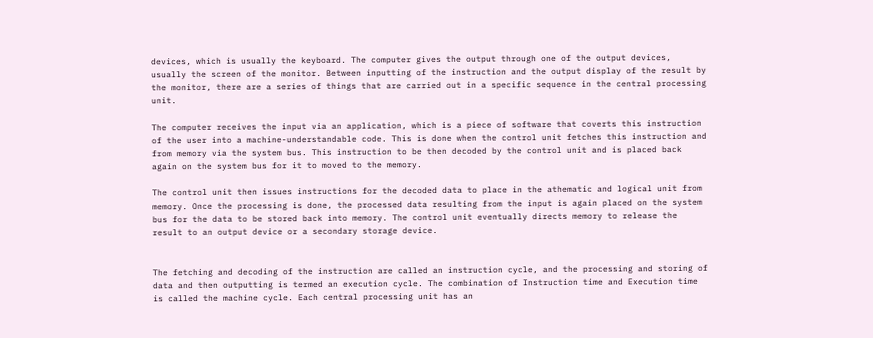devices, which is usually the keyboard. The computer gives the output through one of the output devices, usually the screen of the monitor. Between inputting of the instruction and the output display of the result by the monitor, there are a series of things that are carried out in a specific sequence in the central processing unit.

The computer receives the input via an application, which is a piece of software that coverts this instruction of the user into a machine-understandable code. This is done when the control unit fetches this instruction and from memory via the system bus. This instruction to be then decoded by the control unit and is placed back again on the system bus for it to moved to the memory.

The control unit then issues instructions for the decoded data to place in the athematic and logical unit from memory. Once the processing is done, the processed data resulting from the input is again placed on the system bus for the data to be stored back into memory. The control unit eventually directs memory to release the result to an output device or a secondary storage device.


The fetching and decoding of the instruction are called an instruction cycle, and the processing and storing of data and then outputting is termed an execution cycle. The combination of Instruction time and Execution time is called the machine cycle. Each central processing unit has an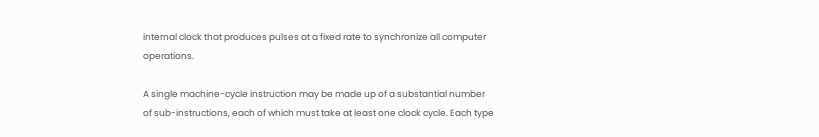internal clock that produces pulses at a fixed rate to synchronize all computer operations.

A single machine-cycle instruction may be made up of a substantial number of sub-instructions, each of which must take at least one clock cycle. Each type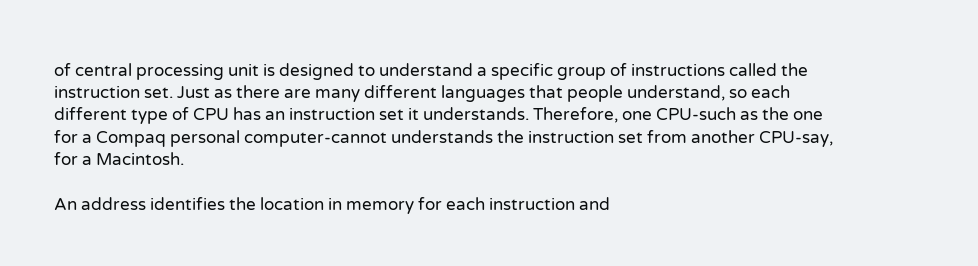of central processing unit is designed to understand a specific group of instructions called the instruction set. Just as there are many different languages that people understand, so each different type of CPU has an instruction set it understands. Therefore, one CPU-such as the one for a Compaq personal computer-cannot understands the instruction set from another CPU-say, for a Macintosh.

An address identifies the location in memory for each instruction and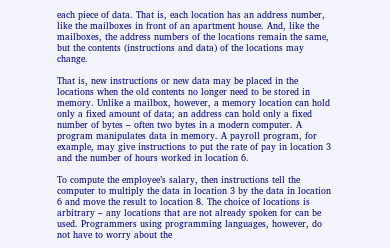each piece of data. That is, each location has an address number, like the mailboxes in front of an apartment house. And, like the mailboxes, the address numbers of the locations remain the same, but the contents (instructions and data) of the locations may change.

That is, new instructions or new data may be placed in the locations when the old contents no longer need to be stored in memory. Unlike a mailbox, however, a memory location can hold only a fixed amount of data; an address can hold only a fixed number of bytes – often two bytes in a modern computer. A program manipulates data in memory. A payroll program, for example, may give instructions to put the rate of pay in location 3 and the number of hours worked in location 6.

To compute the employee’s salary, then instructions tell the computer to multiply the data in location 3 by the data in location 6 and move the result to location 8. The choice of locations is arbitrary – any locations that are not already spoken for can be used. Programmers using programming languages, however, do not have to worry about the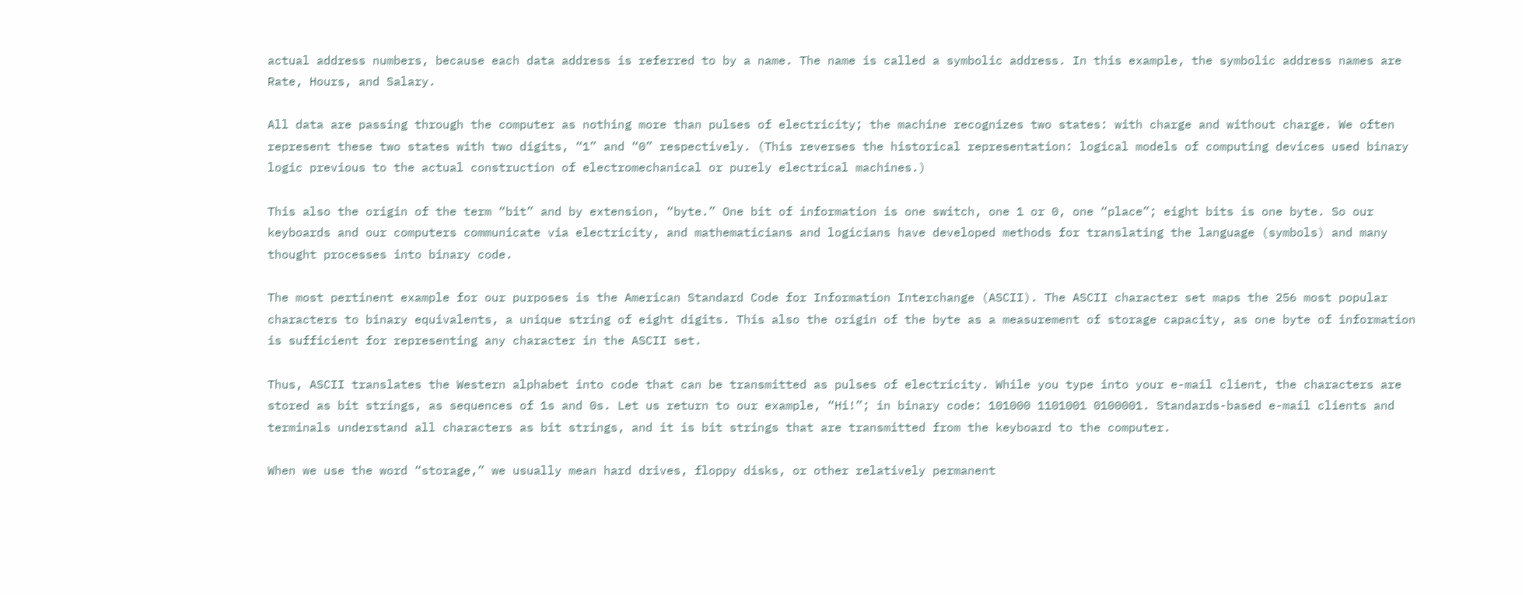actual address numbers, because each data address is referred to by a name. The name is called a symbolic address. In this example, the symbolic address names are Rate, Hours, and Salary.

All data are passing through the computer as nothing more than pulses of electricity; the machine recognizes two states: with charge and without charge. We often represent these two states with two digits, “1” and “0” respectively. (This reverses the historical representation: logical models of computing devices used binary logic previous to the actual construction of electromechanical or purely electrical machines.)

This also the origin of the term “bit” and by extension, “byte.” One bit of information is one switch, one 1 or 0, one “place”; eight bits is one byte. So our keyboards and our computers communicate via electricity, and mathematicians and logicians have developed methods for translating the language (symbols) and many thought processes into binary code.

The most pertinent example for our purposes is the American Standard Code for Information Interchange (ASCII). The ASCII character set maps the 256 most popular characters to binary equivalents, a unique string of eight digits. This also the origin of the byte as a measurement of storage capacity, as one byte of information is sufficient for representing any character in the ASCII set.

Thus, ASCII translates the Western alphabet into code that can be transmitted as pulses of electricity. While you type into your e-mail client, the characters are stored as bit strings, as sequences of 1s and 0s. Let us return to our example, “Hi!”; in binary code: 101000 1101001 0100001. Standards-based e-mail clients and terminals understand all characters as bit strings, and it is bit strings that are transmitted from the keyboard to the computer.

When we use the word “storage,” we usually mean hard drives, floppy disks, or other relatively permanent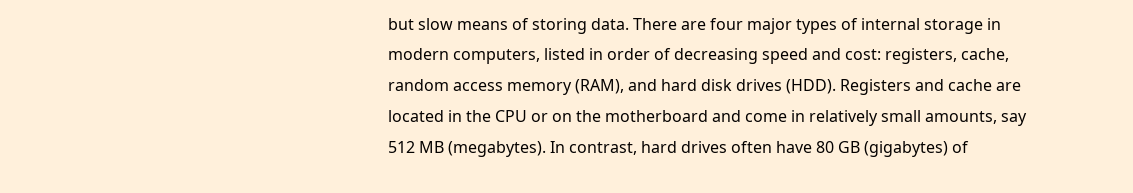but slow means of storing data. There are four major types of internal storage in modern computers, listed in order of decreasing speed and cost: registers, cache, random access memory (RAM), and hard disk drives (HDD). Registers and cache are located in the CPU or on the motherboard and come in relatively small amounts, say 512 MB (megabytes). In contrast, hard drives often have 80 GB (gigabytes) of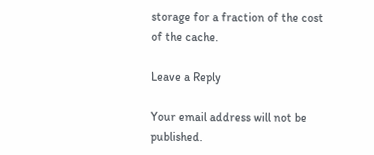storage for a fraction of the cost of the cache.

Leave a Reply

Your email address will not be published.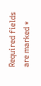Required fields are marked *